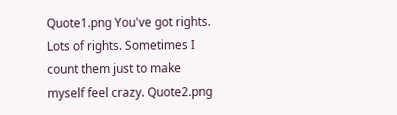Quote1.png You've got rights. Lots of rights. Sometimes I count them just to make myself feel crazy. Quote2.png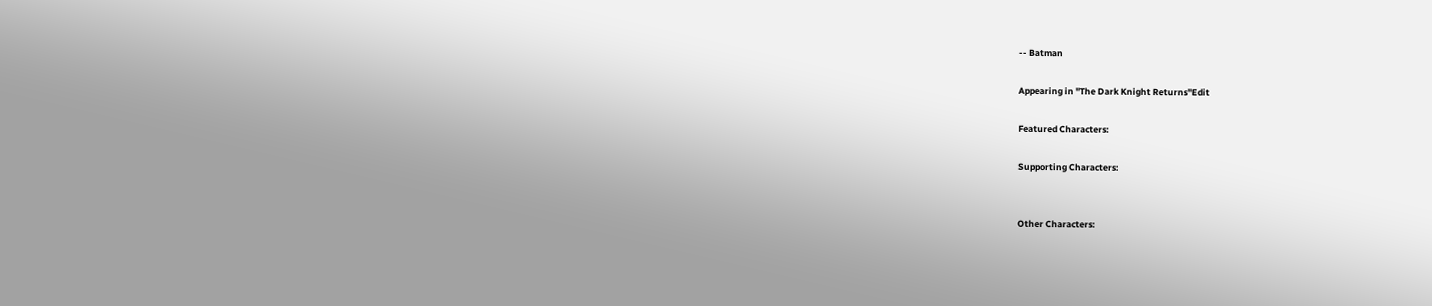-- Batman

Appearing in "The Dark Knight Returns"Edit

Featured Characters:

Supporting Characters:


Other Characters: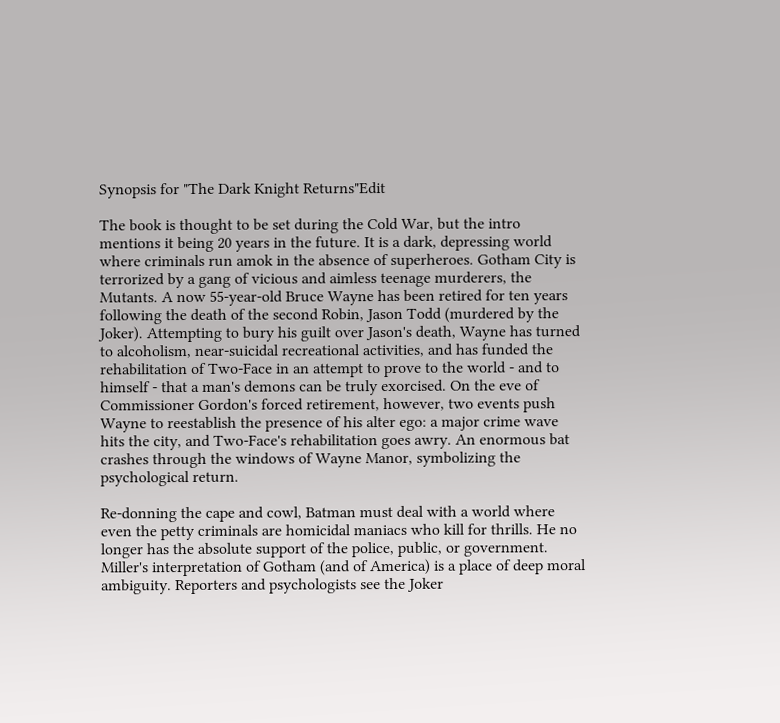Synopsis for "The Dark Knight Returns"Edit

The book is thought to be set during the Cold War, but the intro mentions it being 20 years in the future. It is a dark, depressing world where criminals run amok in the absence of superheroes. Gotham City is terrorized by a gang of vicious and aimless teenage murderers, the Mutants. A now 55-year-old Bruce Wayne has been retired for ten years following the death of the second Robin, Jason Todd (murdered by the Joker). Attempting to bury his guilt over Jason's death, Wayne has turned to alcoholism, near-suicidal recreational activities, and has funded the rehabilitation of Two-Face in an attempt to prove to the world - and to himself - that a man's demons can be truly exorcised. On the eve of Commissioner Gordon's forced retirement, however, two events push Wayne to reestablish the presence of his alter ego: a major crime wave hits the city, and Two-Face's rehabilitation goes awry. An enormous bat crashes through the windows of Wayne Manor, symbolizing the psychological return.

Re-donning the cape and cowl, Batman must deal with a world where even the petty criminals are homicidal maniacs who kill for thrills. He no longer has the absolute support of the police, public, or government. Miller's interpretation of Gotham (and of America) is a place of deep moral ambiguity. Reporters and psychologists see the Joker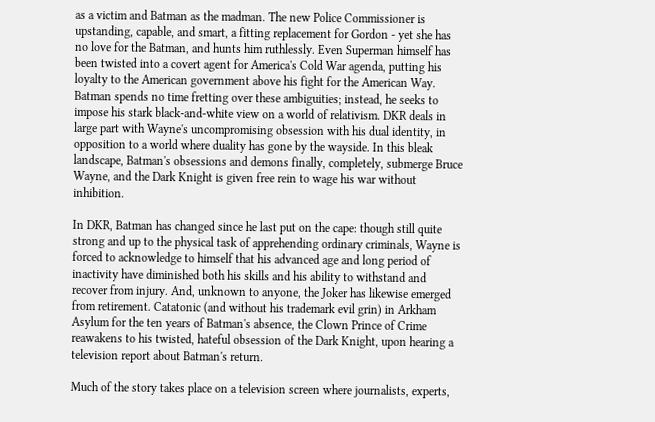as a victim and Batman as the madman. The new Police Commissioner is upstanding, capable, and smart, a fitting replacement for Gordon - yet she has no love for the Batman, and hunts him ruthlessly. Even Superman himself has been twisted into a covert agent for America's Cold War agenda, putting his loyalty to the American government above his fight for the American Way. Batman spends no time fretting over these ambiguities; instead, he seeks to impose his stark black-and-white view on a world of relativism. DKR deals in large part with Wayne's uncompromising obsession with his dual identity, in opposition to a world where duality has gone by the wayside. In this bleak landscape, Batman's obsessions and demons finally, completely, submerge Bruce Wayne, and the Dark Knight is given free rein to wage his war without inhibition.

In DKR, Batman has changed since he last put on the cape: though still quite strong and up to the physical task of apprehending ordinary criminals, Wayne is forced to acknowledge to himself that his advanced age and long period of inactivity have diminished both his skills and his ability to withstand and recover from injury. And, unknown to anyone, the Joker has likewise emerged from retirement. Catatonic (and without his trademark evil grin) in Arkham Asylum for the ten years of Batman's absence, the Clown Prince of Crime reawakens to his twisted, hateful obsession of the Dark Knight, upon hearing a television report about Batman's return.

Much of the story takes place on a television screen where journalists, experts,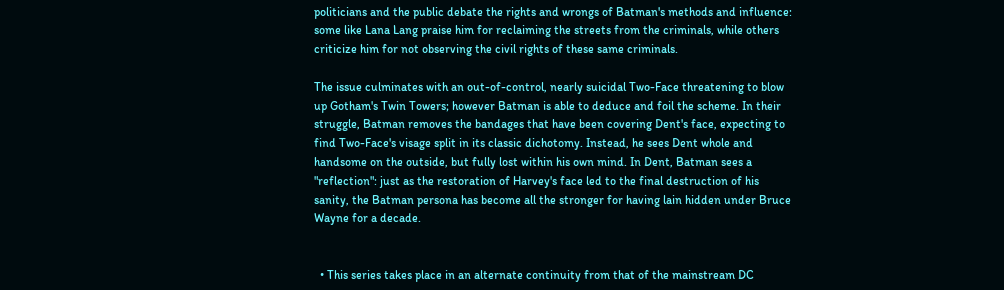politicians and the public debate the rights and wrongs of Batman's methods and influence: some like Lana Lang praise him for reclaiming the streets from the criminals, while others criticize him for not observing the civil rights of these same criminals.

The issue culminates with an out-of-control, nearly suicidal Two-Face threatening to blow up Gotham's Twin Towers; however Batman is able to deduce and foil the scheme. In their struggle, Batman removes the bandages that have been covering Dent's face, expecting to find Two-Face's visage split in its classic dichotomy. Instead, he sees Dent whole and handsome on the outside, but fully lost within his own mind. In Dent, Batman sees a "reflection": just as the restoration of Harvey's face led to the final destruction of his sanity, the Batman persona has become all the stronger for having lain hidden under Bruce Wayne for a decade.


  • This series takes place in an alternate continuity from that of the mainstream DC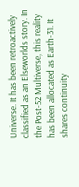Universe. It has been retroactively classified as an Elseworlds story. In the Post-52 Multiverse, this reality has been allocated as Earth-31. It shares continuity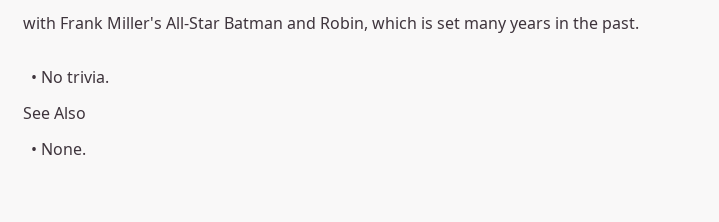with Frank Miller's All-Star Batman and Robin, which is set many years in the past.


  • No trivia.

See Also

  • None.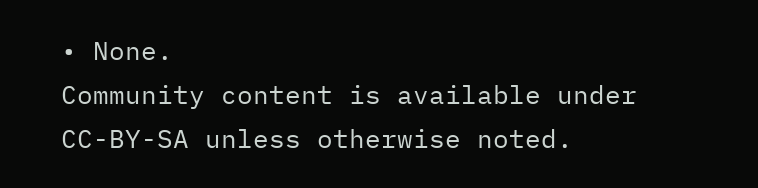• None.
Community content is available under CC-BY-SA unless otherwise noted.